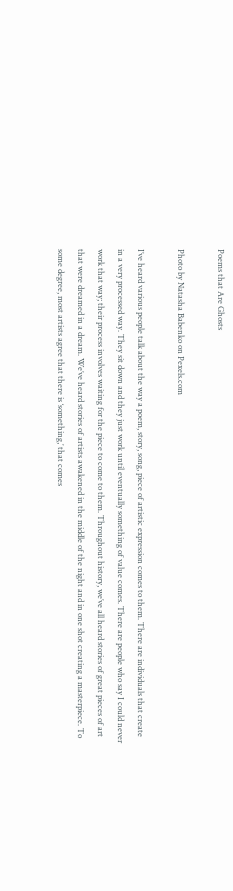Poems that Are Ghosts

Photo by Natasha Babenko on Pexels.com

I’ve heard various people talk about the way a poem, story, song, piece of artistic expression comes to them. There are individuals that create in a very processed way. They sit down and they just work until eventually something of value comes. There are people who say I could never work that way; their process involves waiting for the piece to come to them. Throughout history, we’ve all heard stories of great pieces of art that were dreamed in a dream. We’ve heard stories of artists awakened in the middle of the night and in one shot creating a masterpiece. To some degree, most artists agree that there is ‘something,’ that comes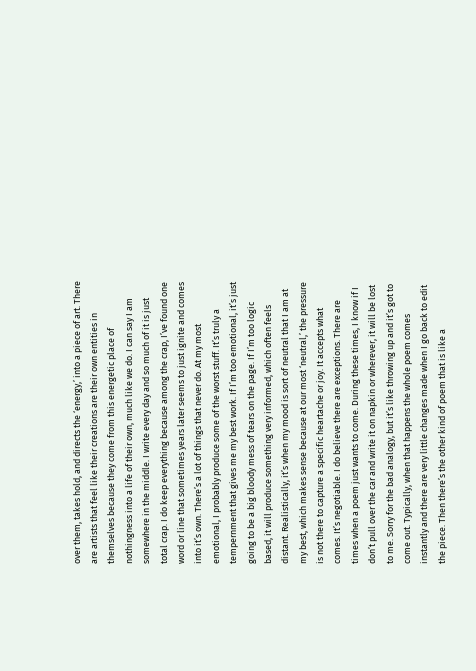over them, takes hold, and directs the ‘energy,’ into a piece of art. There are artists that feel like their creations are their own entities in themselves because they come from this energetic place of nothingness into a life of their own, much like we do. I can say I am somewhere in the middle. I write every day and so much of it is just total crap. I do keep everything because among the crap, I’ve found one word or line that sometimes years later seems to just ignite and comes into it’s own. There’s a lot of things that never do. At my most emotional, I probably produce some of the worst stuff. It’s truly a tempernment that gives me my best work. If I’m too emotional, it’s just going to be a big bloody mess of tears on the page. If I’m too logic based, it will produce something very informed, which often feels distant. Realistically, it’s when my mood is sort of neutral that I am at my best, which makes sense because at our most ‘neutral,’ the pressure is not there to capture a specific heartache or joy. It accepts what comes. It’s negotiable. I do believe there are exceptions. There are times when a poem just wants to come. During these times, I know if I don’t pull over the car and write it on napkin or wherever, it will be lost to me. Sorry for the bad analogy, but it’s like throwing up and it’s got to come out. Typically, when that happens the whole poem comes instantly and there are very little changes made when I go back to edit the piece. Then there’s the other kind of poem that is like a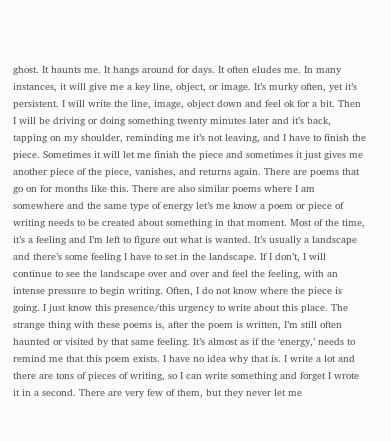ghost. It haunts me. It hangs around for days. It often eludes me. In many instances, it will give me a key line, object, or image. It’s murky often, yet it’s persistent. I will write the line, image, object down and feel ok for a bit. Then I will be driving or doing something twenty minutes later and it’s back, tapping on my shoulder, reminding me it’s not leaving, and I have to finish the piece. Sometimes it will let me finish the piece and sometimes it just gives me another piece of the piece, vanishes, and returns again. There are poems that go on for months like this. There are also similar poems where I am somewhere and the same type of energy let’s me know a poem or piece of writing needs to be created about something in that moment. Most of the time, it’s a feeling and I’m left to figure out what is wanted. It’s usually a landscape and there’s some feeling I have to set in the landscape. If I don’t, I will continue to see the landscape over and over and feel the feeling, with an intense pressure to begin writing. Often, I do not know where the piece is going. I just know this presence/this urgency to write about this place. The strange thing with these poems is, after the poem is written, I’m still often haunted or visited by that same feeling. It’s almost as if the ‘energy,’ needs to remind me that this poem exists. I have no idea why that is. I write a lot and there are tons of pieces of writing, so I can write something and forget I wrote it in a second. There are very few of them, but they never let me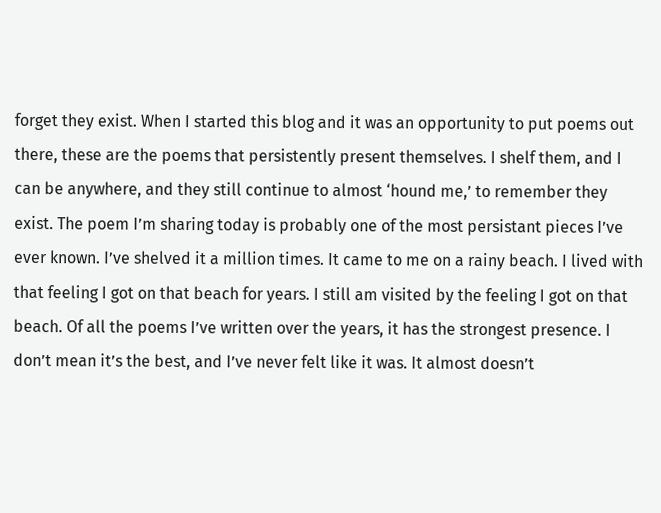forget they exist. When I started this blog and it was an opportunity to put poems out there, these are the poems that persistently present themselves. I shelf them, and I can be anywhere, and they still continue to almost ‘hound me,’ to remember they exist. The poem I’m sharing today is probably one of the most persistant pieces I’ve ever known. I’ve shelved it a million times. It came to me on a rainy beach. I lived with that feeling I got on that beach for years. I still am visited by the feeling I got on that beach. Of all the poems I’ve written over the years, it has the strongest presence. I don’t mean it’s the best, and I’ve never felt like it was. It almost doesn’t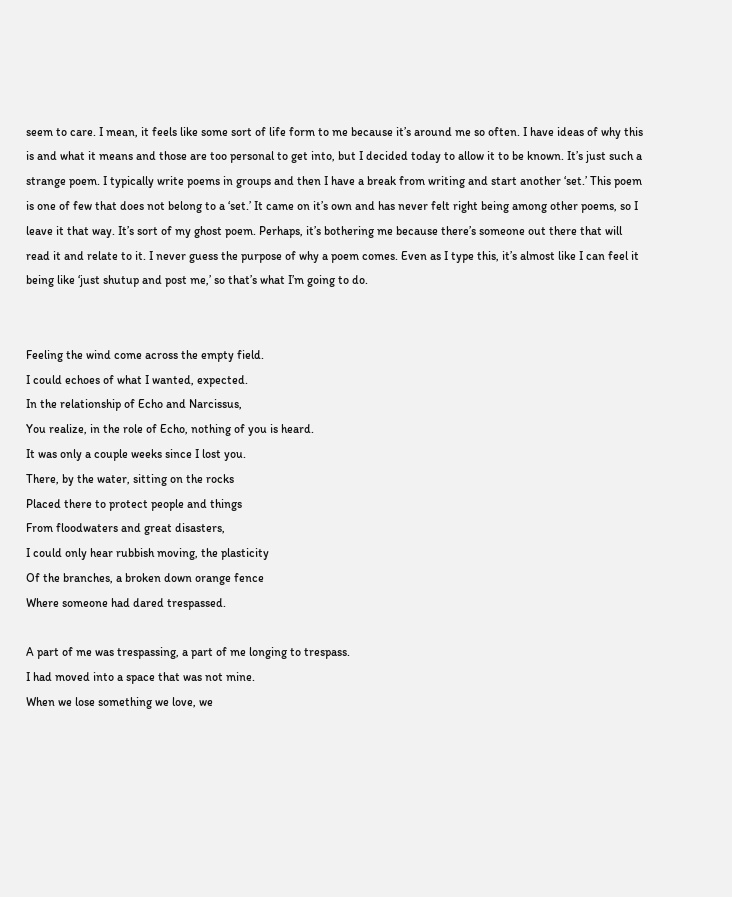seem to care. I mean, it feels like some sort of life form to me because it’s around me so often. I have ideas of why this is and what it means and those are too personal to get into, but I decided today to allow it to be known. It’s just such a strange poem. I typically write poems in groups and then I have a break from writing and start another ‘set.’ This poem is one of few that does not belong to a ‘set.’ It came on it’s own and has never felt right being among other poems, so I leave it that way. It’s sort of my ghost poem. Perhaps, it’s bothering me because there’s someone out there that will read it and relate to it. I never guess the purpose of why a poem comes. Even as I type this, it’s almost like I can feel it being like ‘just shutup and post me,’ so that’s what I’m going to do.


Feeling the wind come across the empty field.
I could echoes of what I wanted, expected.
In the relationship of Echo and Narcissus,
You realize, in the role of Echo, nothing of you is heard.
It was only a couple weeks since I lost you.
There, by the water, sitting on the rocks
Placed there to protect people and things
From floodwaters and great disasters,
I could only hear rubbish moving, the plasticity
Of the branches, a broken down orange fence
Where someone had dared trespassed.

A part of me was trespassing, a part of me longing to trespass.
I had moved into a space that was not mine.
When we lose something we love, we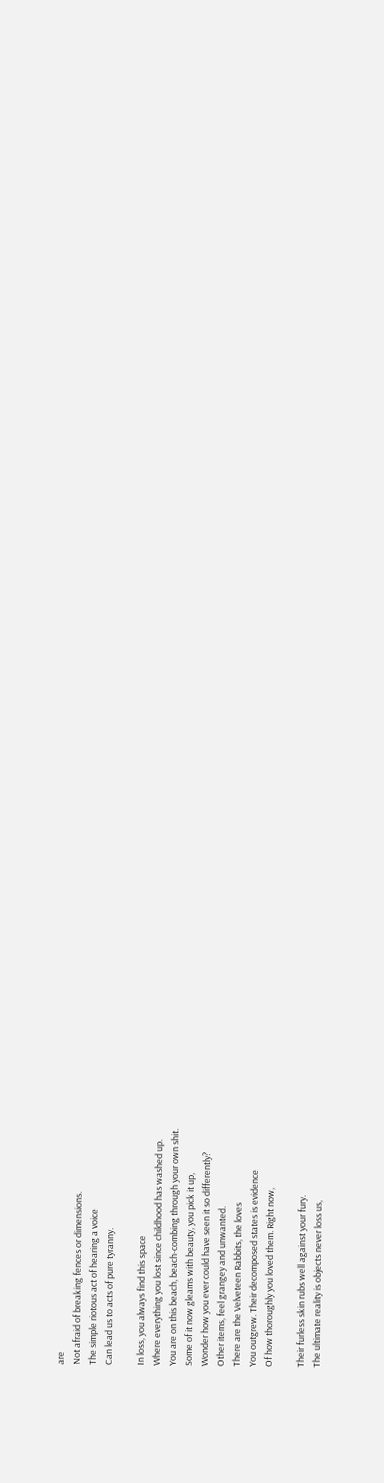are
Not afraid of breaking fences or dimensions.
The simple riotous act of hearing a voice
Can lead us to acts of pure tyranny.

In loss, you always find this space
Where everything you lost since childhood has washed up.
You are on this beach, beach-combing through your own shit.
Some of it now gleams with beauty, you pick it up,
Wonder how you ever could have seen it so differently?
Other items, feel grangey and unwanted.
There are the Velveteen Rabbits, the loves
You outgrew. Their decomposed states is evidence
Of how thoroughly you loved them. Right now,

Their furless skin rubs well against your fury.
The ultimate reality is objects never loss us,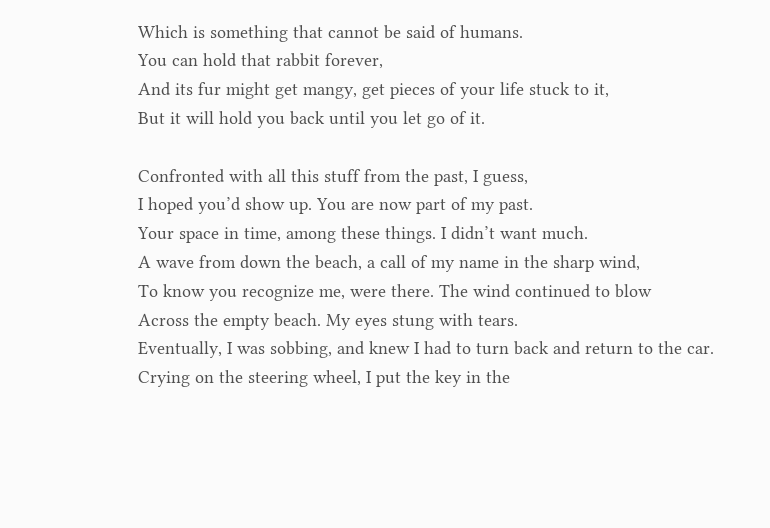Which is something that cannot be said of humans.
You can hold that rabbit forever,
And its fur might get mangy, get pieces of your life stuck to it,
But it will hold you back until you let go of it.

Confronted with all this stuff from the past, I guess,
I hoped you’d show up. You are now part of my past.
Your space in time, among these things. I didn’t want much.
A wave from down the beach, a call of my name in the sharp wind,
To know you recognize me, were there. The wind continued to blow
Across the empty beach. My eyes stung with tears.
Eventually, I was sobbing, and knew I had to turn back and return to the car.
Crying on the steering wheel, I put the key in the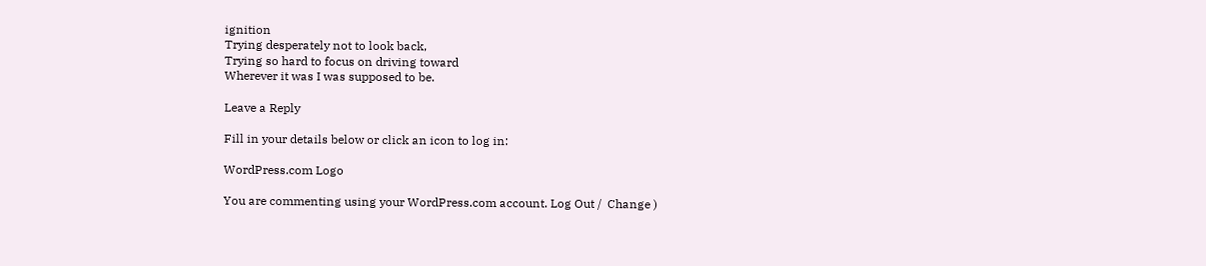ignition
Trying desperately not to look back,
Trying so hard to focus on driving toward
Wherever it was I was supposed to be.

Leave a Reply

Fill in your details below or click an icon to log in:

WordPress.com Logo

You are commenting using your WordPress.com account. Log Out /  Change )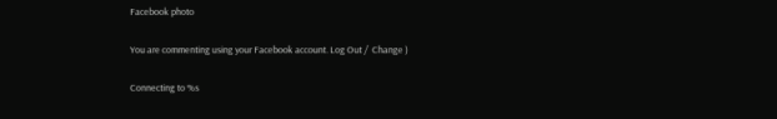Facebook photo

You are commenting using your Facebook account. Log Out /  Change )

Connecting to %s